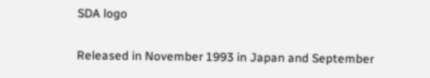SDA logo

Released in November 1993 in Japan and September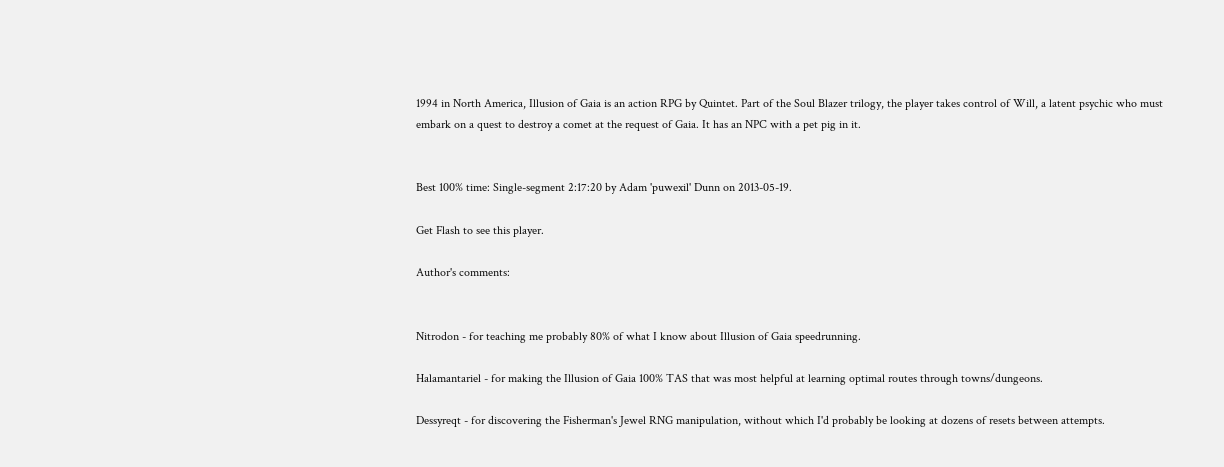1994 in North America, Illusion of Gaia is an action RPG by Quintet. Part of the Soul Blazer trilogy, the player takes control of Will, a latent psychic who must embark on a quest to destroy a comet at the request of Gaia. It has an NPC with a pet pig in it.


Best 100% time: Single-segment 2:17:20 by Adam 'puwexil' Dunn on 2013-05-19.

Get Flash to see this player.

Author's comments:


Nitrodon - for teaching me probably 80% of what I know about Illusion of Gaia speedrunning.

Halamantariel - for making the Illusion of Gaia 100% TAS that was most helpful at learning optimal routes through towns/dungeons.

Dessyreqt - for discovering the Fisherman's Jewel RNG manipulation, without which I'd probably be looking at dozens of resets between attempts.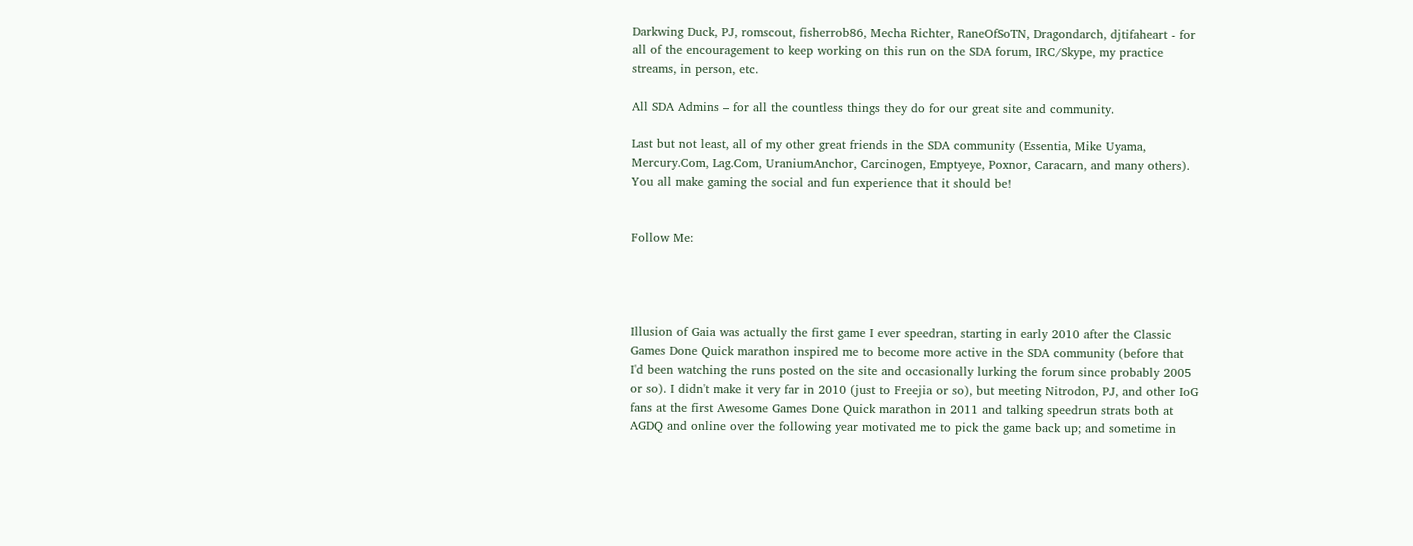Darkwing Duck, PJ, romscout, fisherrob86, Mecha Richter, RaneOfSoTN, Dragondarch, djtifaheart - for all of the encouragement to keep working on this run on the SDA forum, IRC/Skype, my practice streams, in person, etc.

All SDA Admins – for all the countless things they do for our great site and community.

Last but not least, all of my other great friends in the SDA community (Essentia, Mike Uyama, Mercury.Com, Lag.Com, UraniumAnchor, Carcinogen, Emptyeye, Poxnor, Caracarn, and many others). You all make gaming the social and fun experience that it should be!


Follow Me:




Illusion of Gaia was actually the first game I ever speedran, starting in early 2010 after the Classic Games Done Quick marathon inspired me to become more active in the SDA community (before that I'd been watching the runs posted on the site and occasionally lurking the forum since probably 2005 or so). I didn't make it very far in 2010 (just to Freejia or so), but meeting Nitrodon, PJ, and other IoG fans at the first Awesome Games Done Quick marathon in 2011 and talking speedrun strats both at AGDQ and online over the following year motivated me to pick the game back up; and sometime in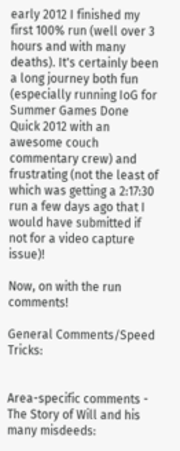early 2012 I finished my first 100% run (well over 3 hours and with many deaths). It's certainly been a long journey both fun (especially running IoG for Summer Games Done Quick 2012 with an awesome couch commentary crew) and frustrating (not the least of which was getting a 2:17:30 run a few days ago that I would have submitted if not for a video capture issue)!

Now, on with the run comments!

General Comments/Speed Tricks:


Area-specific comments - The Story of Will and his many misdeeds: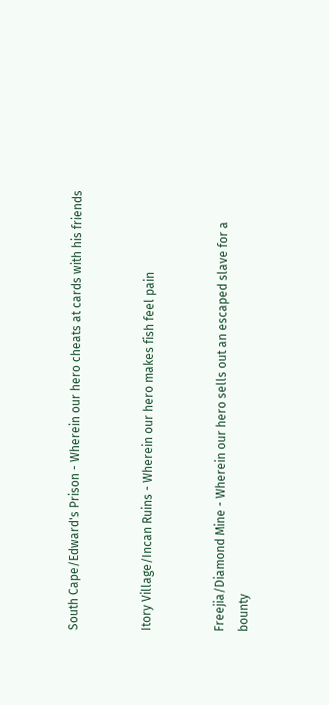South Cape/Edward's Prison - Wherein our hero cheats at cards with his friends


Itory Village/Incan Ruins - Wherein our hero makes fish feel pain


Freejia/Diamond Mine - Wherein our hero sells out an escaped slave for a bounty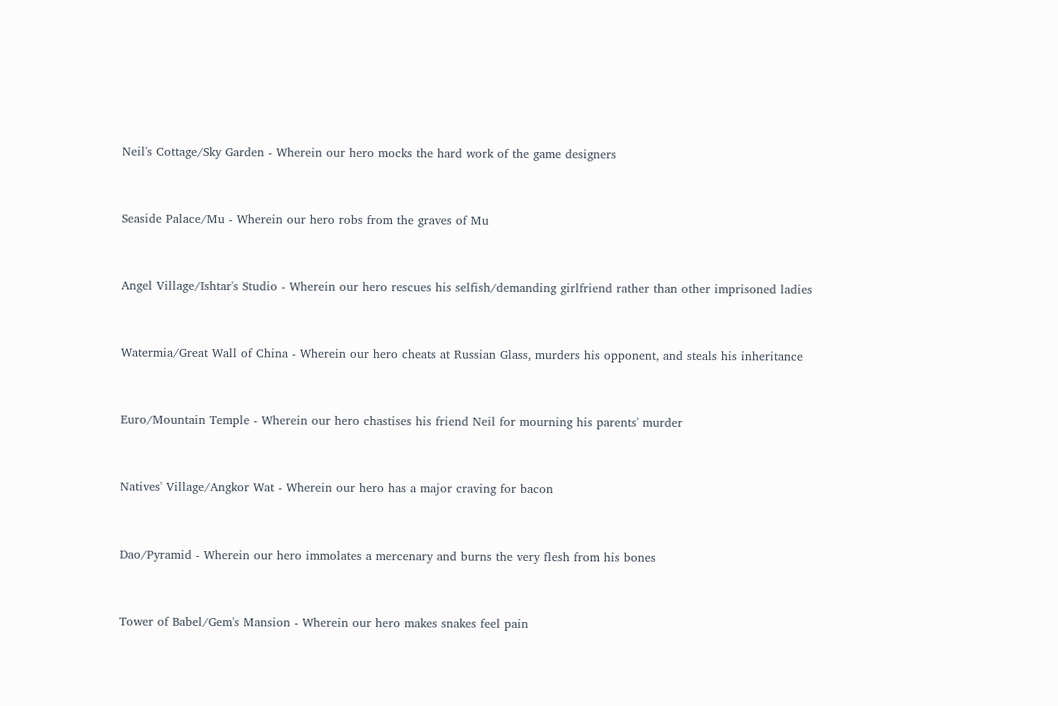Neil's Cottage/Sky Garden - Wherein our hero mocks the hard work of the game designers


Seaside Palace/Mu - Wherein our hero robs from the graves of Mu


Angel Village/Ishtar's Studio - Wherein our hero rescues his selfish/demanding girlfriend rather than other imprisoned ladies


Watermia/Great Wall of China - Wherein our hero cheats at Russian Glass, murders his opponent, and steals his inheritance


Euro/Mountain Temple - Wherein our hero chastises his friend Neil for mourning his parents' murder


Natives' Village/Angkor Wat - Wherein our hero has a major craving for bacon


Dao/Pyramid - Wherein our hero immolates a mercenary and burns the very flesh from his bones


Tower of Babel/Gem's Mansion - Wherein our hero makes snakes feel pain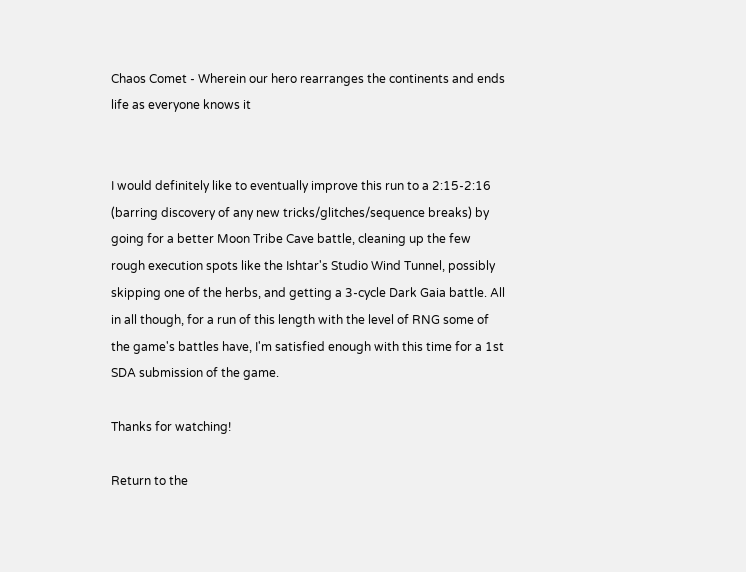Chaos Comet - Wherein our hero rearranges the continents and ends life as everyone knows it


I would definitely like to eventually improve this run to a 2:15-2:16 (barring discovery of any new tricks/glitches/sequence breaks) by going for a better Moon Tribe Cave battle, cleaning up the few rough execution spots like the Ishtar's Studio Wind Tunnel, possibly skipping one of the herbs, and getting a 3-cycle Dark Gaia battle. All in all though, for a run of this length with the level of RNG some of the game's battles have, I'm satisfied enough with this time for a 1st SDA submission of the game.

Thanks for watching!

Return to the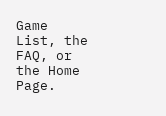Game List, the FAQ, or the Home Page.